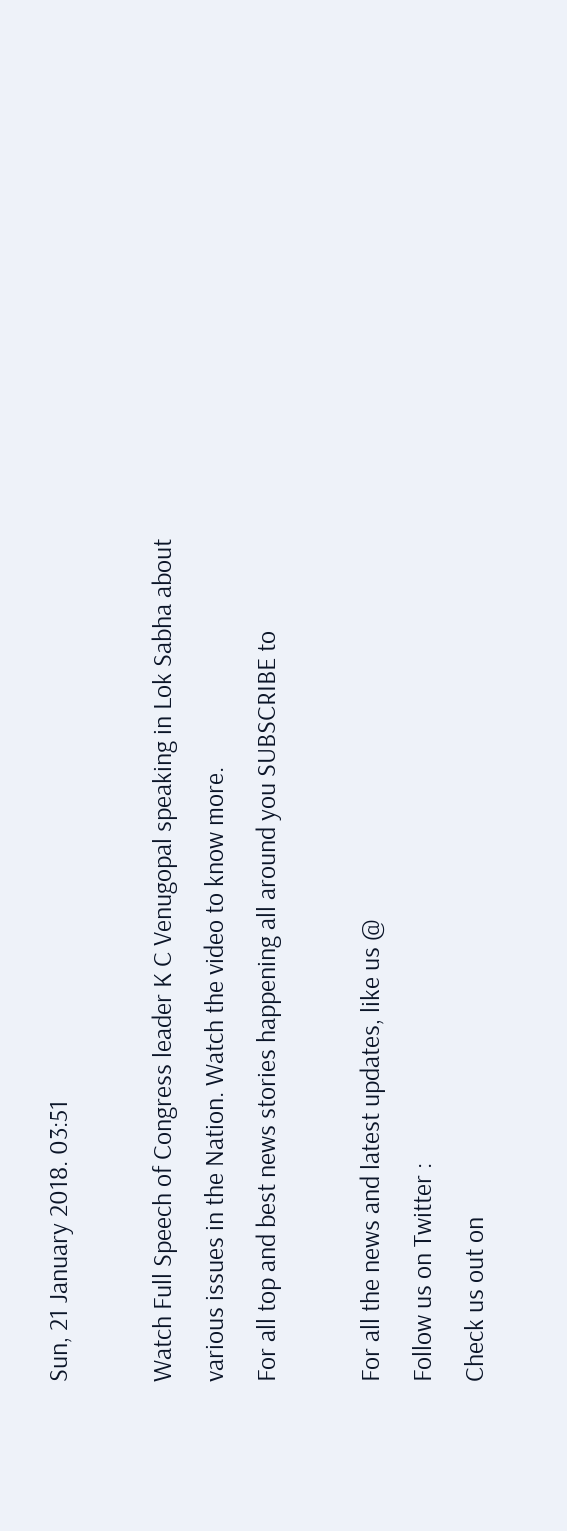Sun, 21 January 2018. 03:51

Watch Full Speech of Congress leader K C Venugopal speaking in Lok Sabha about various issues in the Nation. Watch the video to know more.
For all top and best news stories happening all around you SUBSCRIBE to

For all the news and latest updates, like us @
Follow us on Twitter :
Check us out on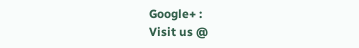Google+ :
Visit us @